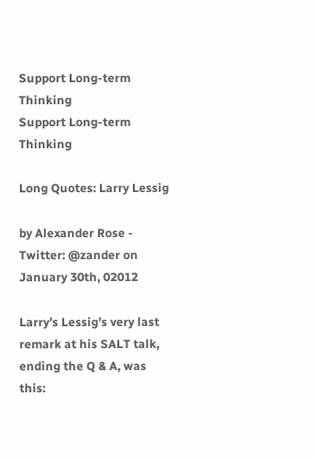Support Long-term Thinking
Support Long-term Thinking

Long Quotes: Larry Lessig

by Alexander Rose - Twitter: @zander on January 30th, 02012

Larry’s Lessig’s very last remark at his SALT talk, ending the Q & A, was this: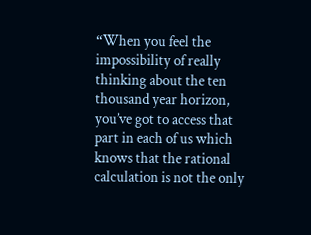“When you feel the impossibility of really thinking about the ten thousand year horizon, you’ve got to access that part in each of us which knows that the rational calculation is not the only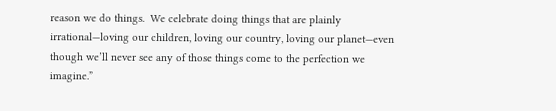reason we do things.  We celebrate doing things that are plainly irrational—loving our children, loving our country, loving our planet—even though we’ll never see any of those things come to the perfection we imagine.”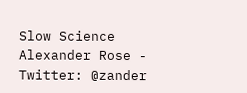Slow Science
Alexander Rose - Twitter: @zander